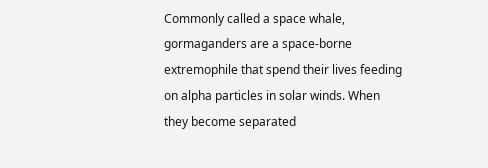Commonly called a space whale, gormaganders are a space-borne extremophile that spend their lives feeding on alpha particles in solar winds. When they become separated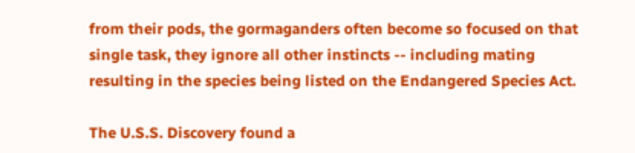from their pods, the gormaganders often become so focused on that single task, they ignore all other instincts -- including mating resulting in the species being listed on the Endangered Species Act.

The U.S.S. Discovery found a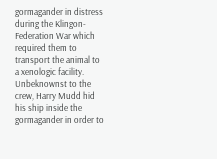gormagander in distress during the Klingon-Federation War which required them to transport the animal to a xenologic facility. Unbeknownst to the crew, Harry Mudd hid his ship inside the gormagander in order to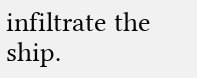infiltrate the ship.